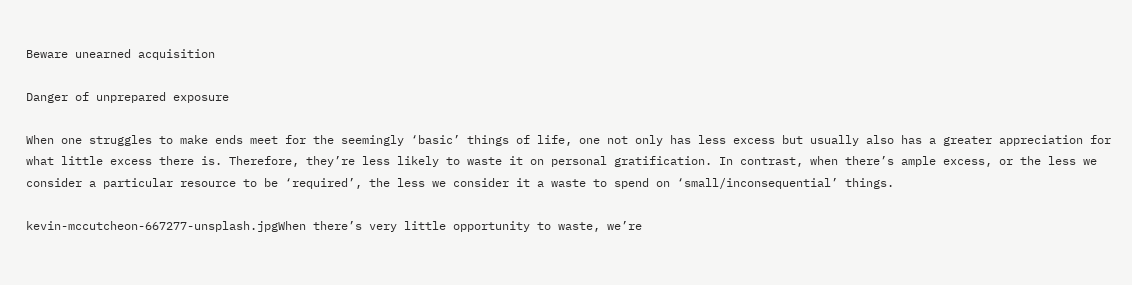Beware unearned acquisition

Danger of unprepared exposure

When one struggles to make ends meet for the seemingly ‘basic’ things of life, one not only has less excess but usually also has a greater appreciation for what little excess there is. Therefore, they’re less likely to waste it on personal gratification. In contrast, when there’s ample excess, or the less we consider a particular resource to be ‘required’, the less we consider it a waste to spend on ‘small/inconsequential’ things.

kevin-mccutcheon-667277-unsplash.jpgWhen there’s very little opportunity to waste, we’re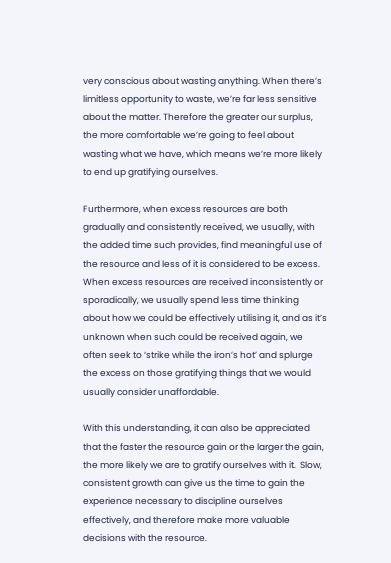very conscious about wasting anything. When there’s limitless opportunity to waste, we’re far less sensitive about the matter. Therefore the greater our surplus, the more comfortable we’re going to feel about wasting what we have, which means we’re more likely to end up gratifying ourselves.

Furthermore, when excess resources are both gradually and consistently received, we usually, with the added time such provides, find meaningful use of the resource and less of it is considered to be excess. When excess resources are received inconsistently or sporadically, we usually spend less time thinking about how we could be effectively utilising it, and as it’s unknown when such could be received again, we often seek to ‘strike while the iron’s hot’ and splurge the excess on those gratifying things that we would usually consider unaffordable.

With this understanding, it can also be appreciated that the faster the resource gain or the larger the gain, the more likely we are to gratify ourselves with it.  Slow, consistent growth can give us the time to gain the experience necessary to discipline ourselves effectively, and therefore make more valuable decisions with the resource.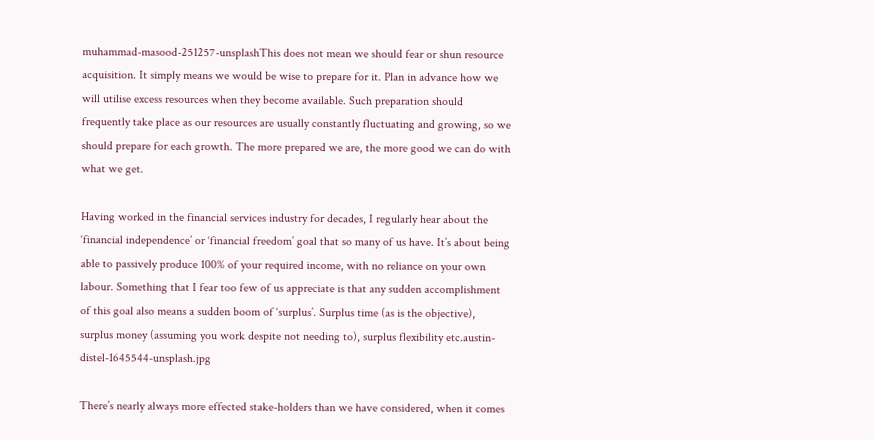muhammad-masood-251257-unsplashThis does not mean we should fear or shun resource acquisition. It simply means we would be wise to prepare for it. Plan in advance how we will utilise excess resources when they become available. Such preparation should frequently take place as our resources are usually constantly fluctuating and growing, so we should prepare for each growth. The more prepared we are, the more good we can do with what we get.

Having worked in the financial services industry for decades, I regularly hear about the ‘financial independence’ or ‘financial freedom’ goal that so many of us have. It’s about being able to passively produce 100% of your required income, with no reliance on your own labour. Something that I fear too few of us appreciate is that any sudden accomplishment of this goal also means a sudden boom of ‘surplus’. Surplus time (as is the objective), surplus money (assuming you work despite not needing to), surplus flexibility etc.austin-distel-1645544-unsplash.jpg

There’s nearly always more effected stake-holders than we have considered, when it comes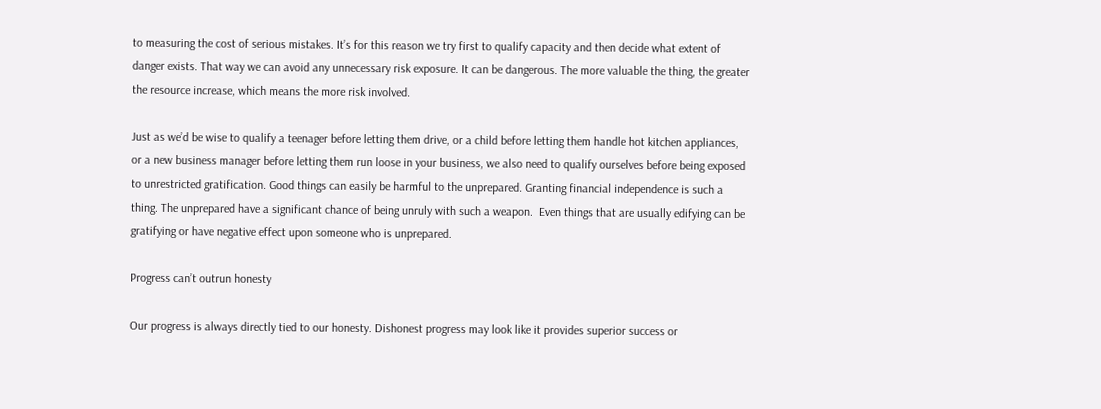to measuring the cost of serious mistakes. It’s for this reason we try first to qualify capacity and then decide what extent of danger exists. That way we can avoid any unnecessary risk exposure. It can be dangerous. The more valuable the thing, the greater the resource increase, which means the more risk involved.

Just as we’d be wise to qualify a teenager before letting them drive, or a child before letting them handle hot kitchen appliances, or a new business manager before letting them run loose in your business, we also need to qualify ourselves before being exposed to unrestricted gratification. Good things can easily be harmful to the unprepared. Granting financial independence is such a thing. The unprepared have a significant chance of being unruly with such a weapon.  Even things that are usually edifying can be gratifying or have negative effect upon someone who is unprepared.

Progress can’t outrun honesty

Our progress is always directly tied to our honesty. Dishonest progress may look like it provides superior success or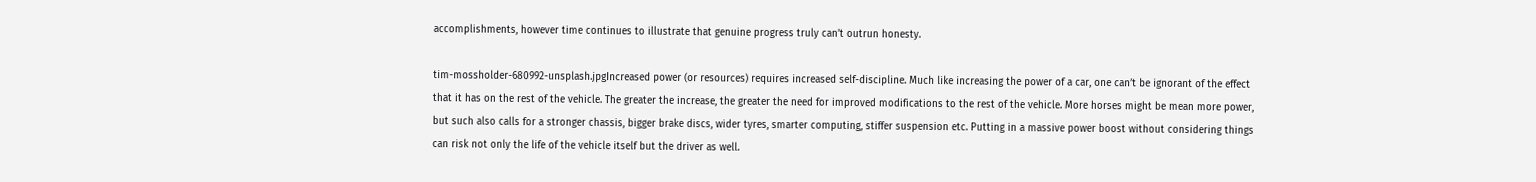accomplishments, however time continues to illustrate that genuine progress truly can’t outrun honesty.

tim-mossholder-680992-unsplash.jpgIncreased power (or resources) requires increased self-discipline. Much like increasing the power of a car, one can’t be ignorant of the effect that it has on the rest of the vehicle. The greater the increase, the greater the need for improved modifications to the rest of the vehicle. More horses might be mean more power, but such also calls for a stronger chassis, bigger brake discs, wider tyres, smarter computing, stiffer suspension etc. Putting in a massive power boost without considering things can risk not only the life of the vehicle itself but the driver as well.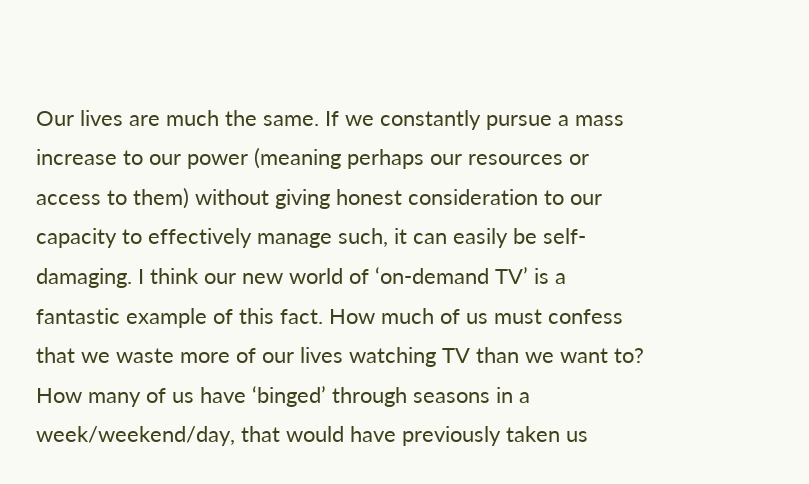Our lives are much the same. If we constantly pursue a mass increase to our power (meaning perhaps our resources or access to them) without giving honest consideration to our capacity to effectively manage such, it can easily be self-damaging. I think our new world of ‘on-demand TV’ is a fantastic example of this fact. How much of us must confess that we waste more of our lives watching TV than we want to? How many of us have ‘binged’ through seasons in a week/weekend/day, that would have previously taken us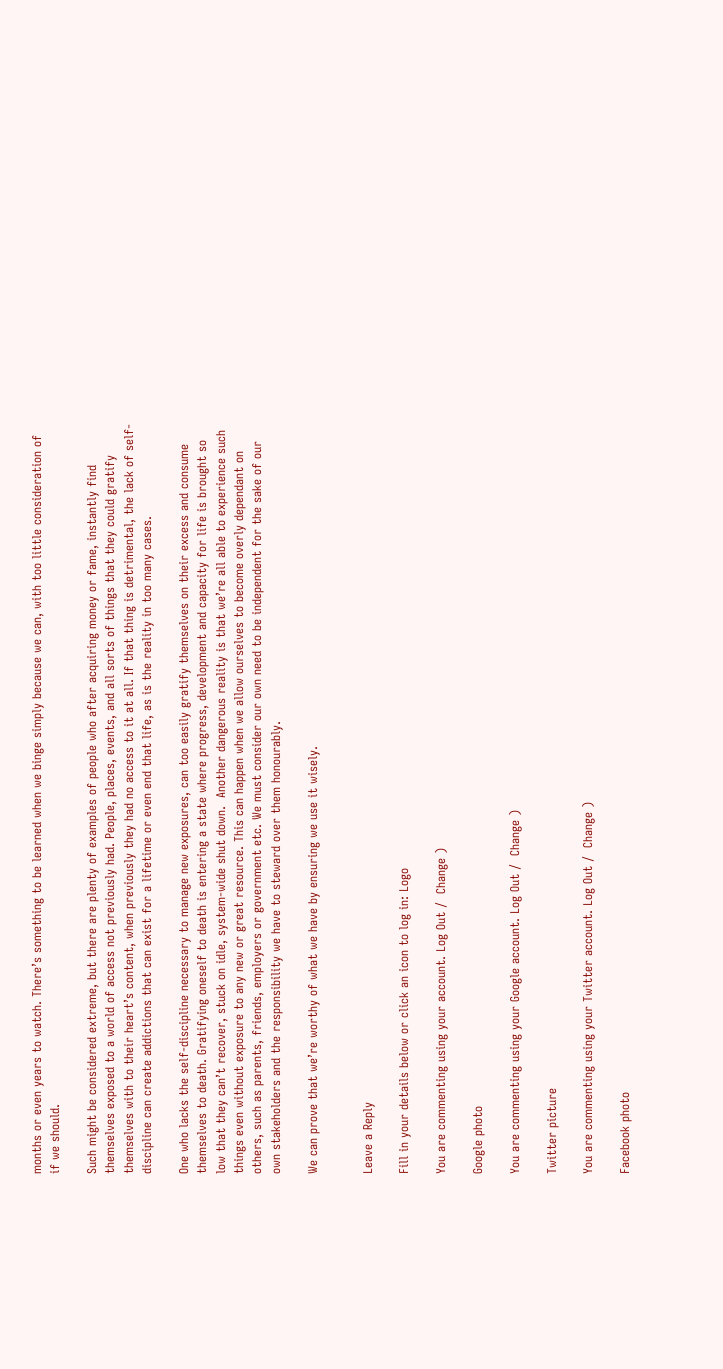months or even years to watch. There’s something to be learned when we binge simply because we can, with too little consideration of if we should.

Such might be considered extreme, but there are plenty of examples of people who after acquiring money or fame, instantly find themselves exposed to a world of access not previously had. People, places, events, and all sorts of things that they could gratify themselves with to their heart’s content, when previously they had no access to it at all. If that thing is detrimental, the lack of self-discipline can create addictions that can exist for a lifetime or even end that life, as is the reality in too many cases.

One who lacks the self-discipline necessary to manage new exposures, can too easily gratify themselves on their excess and consume themselves to death. Gratifying oneself to death is entering a state where progress, development and capacity for life is brought so low that they can’t recover, stuck on idle, system-wide shut down.  Another dangerous reality is that we’re all able to experience such things even without exposure to any new or great resource. This can happen when we allow ourselves to become overly dependant on others, such as parents, friends, employers or government etc. We must consider our own need to be independent for the sake of our own stakeholders and the responsibility we have to steward over them honourably.

We can prove that we’re worthy of what we have by ensuring we use it wisely.


Leave a Reply

Fill in your details below or click an icon to log in: Logo

You are commenting using your account. Log Out /  Change )

Google photo

You are commenting using your Google account. Log Out /  Change )

Twitter picture

You are commenting using your Twitter account. Log Out /  Change )

Facebook photo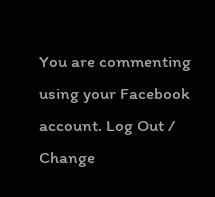You are commenting using your Facebook account. Log Out /  Change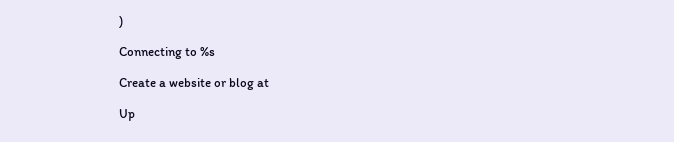)

Connecting to %s

Create a website or blog at

Up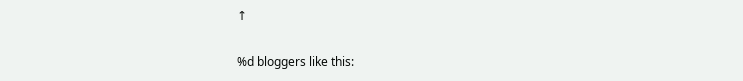↑

%d bloggers like this: